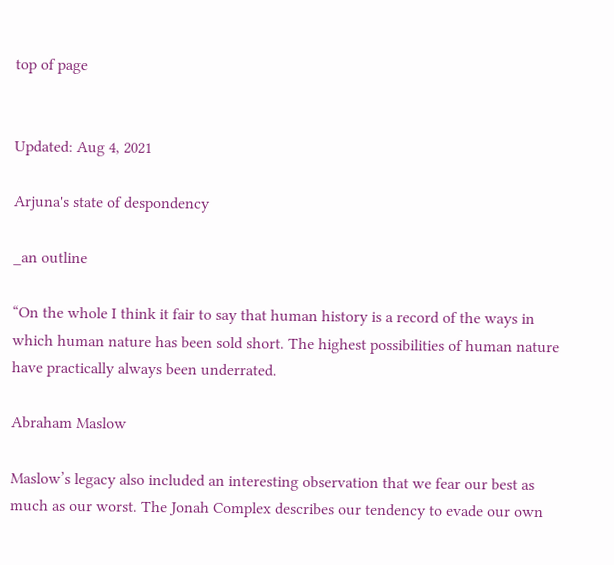top of page


Updated: Aug 4, 2021

Arjuna's state of despondency

_an outline

“On the whole I think it fair to say that human history is a record of the ways in which human nature has been sold short. The highest possibilities of human nature have practically always been underrated.

Abraham Maslow

Maslow’s legacy also included an interesting observation that we fear our best as much as our worst. The Jonah Complex describes our tendency to evade our own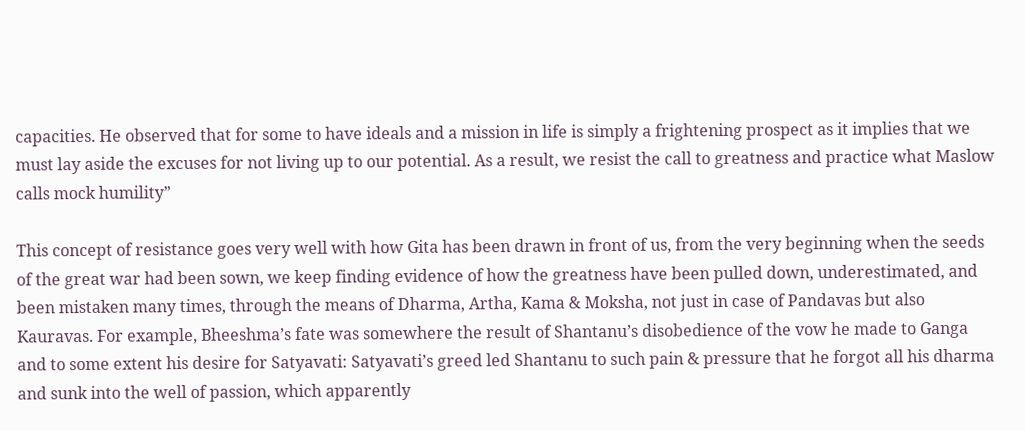capacities. He observed that for some to have ideals and a mission in life is simply a frightening prospect as it implies that we must lay aside the excuses for not living up to our potential. As a result, we resist the call to greatness and practice what Maslow calls mock humility”

This concept of resistance goes very well with how Gita has been drawn in front of us, from the very beginning when the seeds of the great war had been sown, we keep finding evidence of how the greatness have been pulled down, underestimated, and been mistaken many times, through the means of Dharma, Artha, Kama & Moksha, not just in case of Pandavas but also Kauravas. For example, Bheeshma’s fate was somewhere the result of Shantanu’s disobedience of the vow he made to Ganga and to some extent his desire for Satyavati: Satyavati’s greed led Shantanu to such pain & pressure that he forgot all his dharma and sunk into the well of passion, which apparently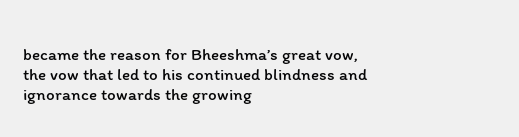became the reason for Bheeshma’s great vow, the vow that led to his continued blindness and ignorance towards the growing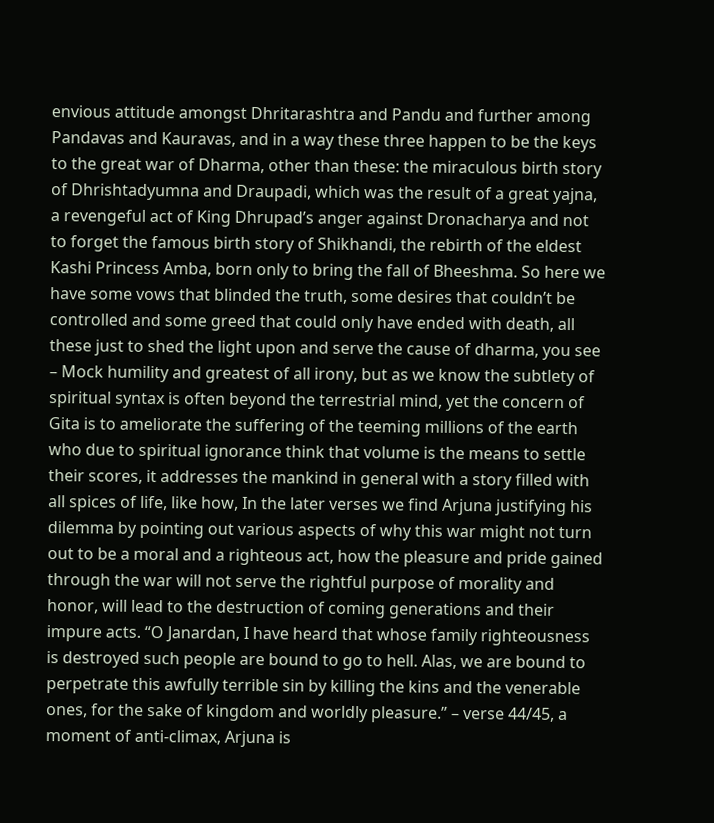envious attitude amongst Dhritarashtra and Pandu and further among Pandavas and Kauravas, and in a way these three happen to be the keys to the great war of Dharma, other than these: the miraculous birth story of Dhrishtadyumna and Draupadi, which was the result of a great yajna, a revengeful act of King Dhrupad’s anger against Dronacharya and not to forget the famous birth story of Shikhandi, the rebirth of the eldest Kashi Princess Amba, born only to bring the fall of Bheeshma. So here we have some vows that blinded the truth, some desires that couldn’t be controlled and some greed that could only have ended with death, all these just to shed the light upon and serve the cause of dharma, you see – Mock humility and greatest of all irony, but as we know the subtlety of spiritual syntax is often beyond the terrestrial mind, yet the concern of Gita is to ameliorate the suffering of the teeming millions of the earth who due to spiritual ignorance think that volume is the means to settle their scores, it addresses the mankind in general with a story filled with all spices of life, like how, In the later verses we find Arjuna justifying his dilemma by pointing out various aspects of why this war might not turn out to be a moral and a righteous act, how the pleasure and pride gained through the war will not serve the rightful purpose of morality and honor, will lead to the destruction of coming generations and their impure acts. “O Janardan, I have heard that whose family righteousness is destroyed such people are bound to go to hell. Alas, we are bound to perpetrate this awfully terrible sin by killing the kins and the venerable ones, for the sake of kingdom and worldly pleasure.” – verse 44/45, a moment of anti-climax, Arjuna is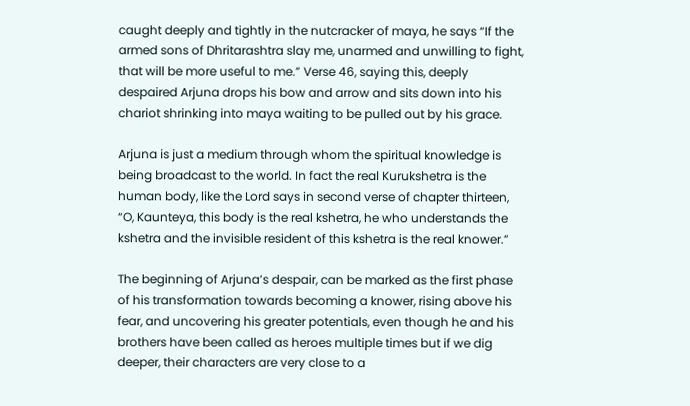caught deeply and tightly in the nutcracker of maya, he says “If the armed sons of Dhritarashtra slay me, unarmed and unwilling to fight, that will be more useful to me.” Verse 46, saying this, deeply despaired Arjuna drops his bow and arrow and sits down into his chariot shrinking into maya waiting to be pulled out by his grace.

Arjuna is just a medium through whom the spiritual knowledge is being broadcast to the world. In fact the real Kurukshetra is the human body, like the Lord says in second verse of chapter thirteen, “O, Kaunteya, this body is the real kshetra, he who understands the kshetra and the invisible resident of this kshetra is the real knower.”

The beginning of Arjuna’s despair, can be marked as the first phase of his transformation towards becoming a knower, rising above his fear, and uncovering his greater potentials, even though he and his brothers have been called as heroes multiple times but if we dig deeper, their characters are very close to a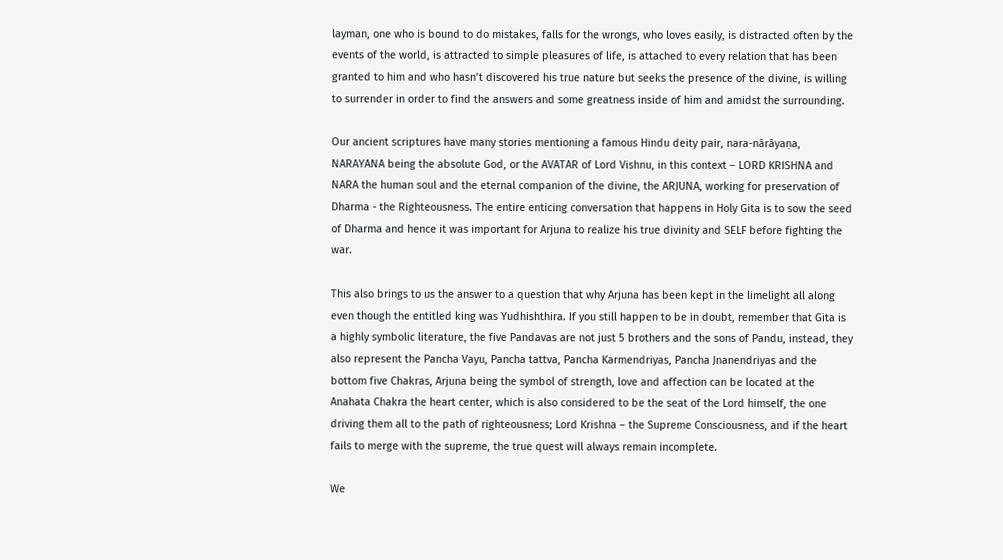layman, one who is bound to do mistakes, falls for the wrongs, who loves easily, is distracted often by the events of the world, is attracted to simple pleasures of life, is attached to every relation that has been granted to him and who hasn’t discovered his true nature but seeks the presence of the divine, is willing to surrender in order to find the answers and some greatness inside of him and amidst the surrounding.

Our ancient scriptures have many stories mentioning a famous Hindu deity pair, nara-nārāyaṇa, NARAYANA being the absolute God, or the AVATAR of Lord Vishnu, in this context – LORD KRISHNA and NARA the human soul and the eternal companion of the divine, the ARJUNA, working for preservation of Dharma - the Righteousness. The entire enticing conversation that happens in Holy Gita is to sow the seed of Dharma and hence it was important for Arjuna to realize his true divinity and SELF before fighting the war.

This also brings to us the answer to a question that why Arjuna has been kept in the limelight all along even though the entitled king was Yudhishthira. If you still happen to be in doubt, remember that Gita is a highly symbolic literature, the five Pandavas are not just 5 brothers and the sons of Pandu, instead, they also represent the Pancha Vayu, Pancha tattva, Pancha Karmendriyas, Pancha Jnanendriyas and the bottom five Chakras, Arjuna being the symbol of strength, love and affection can be located at the Anahata Chakra the heart center, which is also considered to be the seat of the Lord himself, the one driving them all to the path of righteousness; Lord Krishna – the Supreme Consciousness, and if the heart fails to merge with the supreme, the true quest will always remain incomplete.

We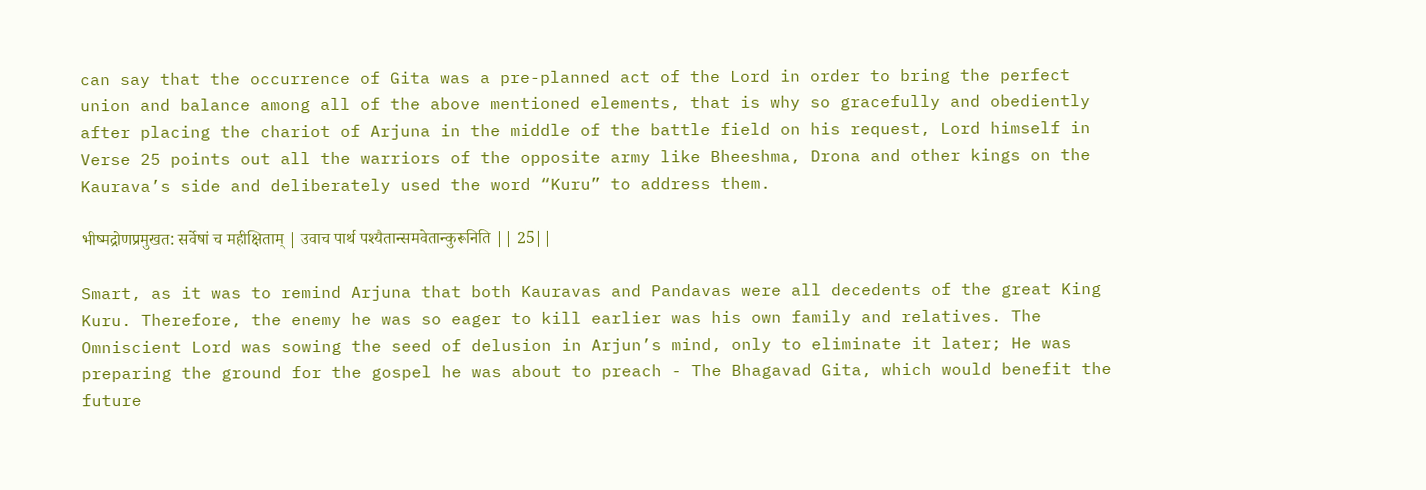can say that the occurrence of Gita was a pre-planned act of the Lord in order to bring the perfect union and balance among all of the above mentioned elements, that is why so gracefully and obediently after placing the chariot of Arjuna in the middle of the battle field on his request, Lord himself in Verse 25 points out all the warriors of the opposite army like Bheeshma, Drona and other kings on the Kaurava’s side and deliberately used the word “Kuru” to address them.

भीष्मद्रोणप्रमुखत: सर्वेषां च महीक्षिताम् | उवाच पार्थ पश्यैतान्समवेतान्कुरूनिति || 25||

Smart, as it was to remind Arjuna that both Kauravas and Pandavas were all decedents of the great King Kuru. Therefore, the enemy he was so eager to kill earlier was his own family and relatives. The Omniscient Lord was sowing the seed of delusion in Arjun’s mind, only to eliminate it later; He was preparing the ground for the gospel he was about to preach - The Bhagavad Gita, which would benefit the future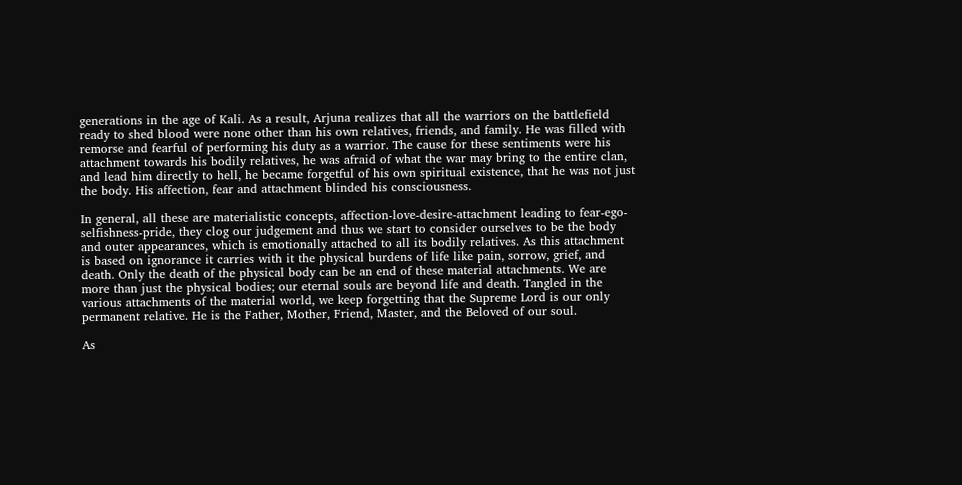generations in the age of Kali. As a result, Arjuna realizes that all the warriors on the battlefield ready to shed blood were none other than his own relatives, friends, and family. He was filled with remorse and fearful of performing his duty as a warrior. The cause for these sentiments were his attachment towards his bodily relatives, he was afraid of what the war may bring to the entire clan, and lead him directly to hell, he became forgetful of his own spiritual existence, that he was not just the body. His affection, fear and attachment blinded his consciousness.

In general, all these are materialistic concepts, affection-love-desire-attachment leading to fear-ego-selfishness-pride, they clog our judgement and thus we start to consider ourselves to be the body and outer appearances, which is emotionally attached to all its bodily relatives. As this attachment is based on ignorance it carries with it the physical burdens of life like pain, sorrow, grief, and death. Only the death of the physical body can be an end of these material attachments. We are more than just the physical bodies; our eternal souls are beyond life and death. Tangled in the various attachments of the material world, we keep forgetting that the Supreme Lord is our only permanent relative. He is the Father, Mother, Friend, Master, and the Beloved of our soul.

As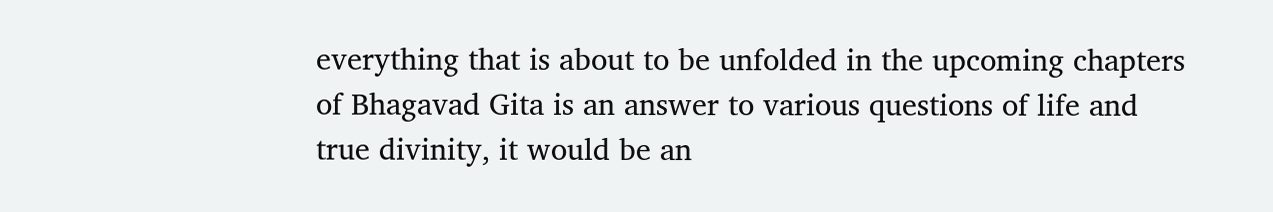everything that is about to be unfolded in the upcoming chapters of Bhagavad Gita is an answer to various questions of life and true divinity, it would be an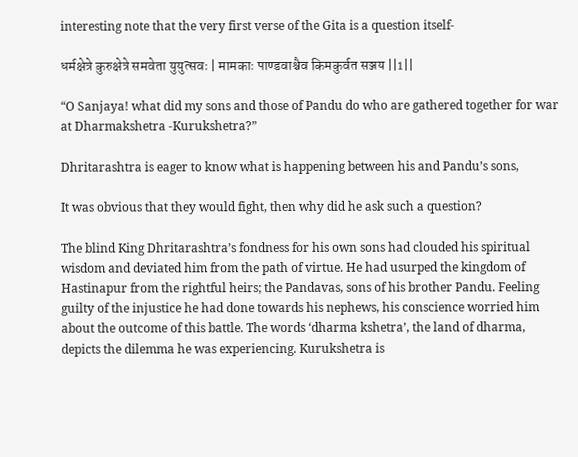interesting note that the very first verse of the Gita is a question itself-

धर्मक्षेत्रे कुरुक्षेत्रे समवेता युयुत्सवः | मामकाः पाण्डवाश्चैव किमकुर्वत सञ्जय ||1||

“O Sanjaya! what did my sons and those of Pandu do who are gathered together for war at Dharmakshetra -Kurukshetra?”

Dhritarashtra is eager to know what is happening between his and Pandu’s sons,

It was obvious that they would fight, then why did he ask such a question?

The blind King Dhritarashtra’s fondness for his own sons had clouded his spiritual wisdom and deviated him from the path of virtue. He had usurped the kingdom of Hastinapur from the rightful heirs; the Pandavas, sons of his brother Pandu. Feeling guilty of the injustice he had done towards his nephews, his conscience worried him about the outcome of this battle. The words ‘dharma kshetra’, the land of dharma, depicts the dilemma he was experiencing. Kurukshetra is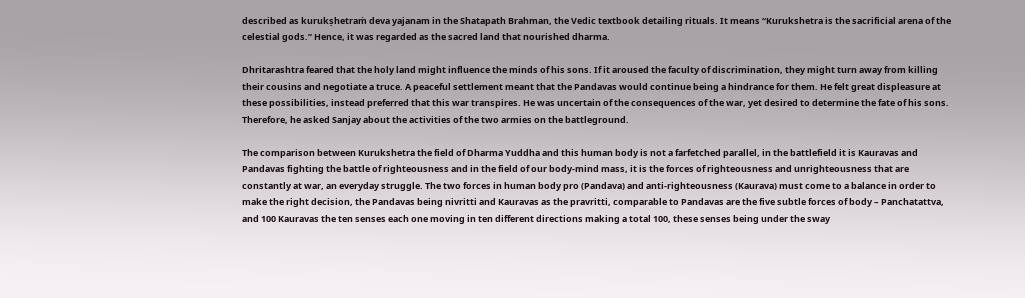described as kurukṣhetraṁ deva yajanam in the Shatapath Brahman, the Vedic textbook detailing rituals. It means “Kurukshetra is the sacrificial arena of the celestial gods.” Hence, it was regarded as the sacred land that nourished dharma.

Dhritarashtra feared that the holy land might influence the minds of his sons. If it aroused the faculty of discrimination, they might turn away from killing their cousins and negotiate a truce. A peaceful settlement meant that the Pandavas would continue being a hindrance for them. He felt great displeasure at these possibilities, instead preferred that this war transpires. He was uncertain of the consequences of the war, yet desired to determine the fate of his sons. Therefore, he asked Sanjay about the activities of the two armies on the battleground.

The comparison between Kurukshetra the field of Dharma Yuddha and this human body is not a farfetched parallel, in the battlefield it is Kauravas and Pandavas fighting the battle of righteousness and in the field of our body-mind mass, it is the forces of righteousness and unrighteousness that are constantly at war, an everyday struggle. The two forces in human body pro (Pandava) and anti-righteousness (Kaurava) must come to a balance in order to make the right decision, the Pandavas being nivritti and Kauravas as the pravritti, comparable to Pandavas are the five subtle forces of body – Panchatattva, and 100 Kauravas the ten senses each one moving in ten different directions making a total 100, these senses being under the sway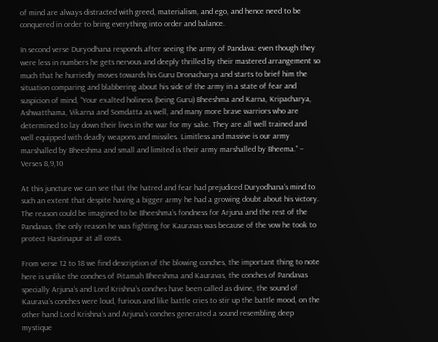of mind are always distracted with greed, materialism, and ego, and hence need to be conquered in order to bring everything into order and balance.

In second verse Duryodhana responds after seeing the army of Pandava: even though they were less in numbers he gets nervous and deeply thrilled by their mastered arrangement so much that he hurriedly moves towards his Guru Dronacharya and starts to brief him the situation comparing and blabbering about his side of the army in a state of fear and suspicion of mind, “Your exalted holiness (being Guru) Bheeshma and Karna, Kripacharya, Ashwatthama, Vikarna and Somdatta as well, and many more brave warriors who are determined to lay down their lives in the war for my sake. They are all well trained and well equipped with deadly weapons and missiles. Limitless and massive is our army marshalled by Bheeshma and small and limited is their army marshalled by Bheema.” – Verses 8,9,10

At this juncture we can see that the hatred and fear had prejudiced Duryodhana’s mind to such an extent that despite having a bigger army he had a growing doubt about his victory. The reason could be imagined to be Bheeshma’s fondness for Arjuna and the rest of the Pandavas, the only reason he was fighting for Kauravas was because of the vow he took to protect Hastinapur at all costs.

From verse 12 to 18 we find description of the blowing conches, the important thing to note here is unlike the conches of Pitamah Bheeshma and Kauravas, the conches of Pandavas specially Arjuna’s and Lord Krishna’s conches have been called as divine, the sound of Kaurava’s conches were loud, furious and like battle cries to stir up the battle mood, on the other hand Lord Krishna’s and Arjuna’s conches generated a sound resembling deep mystique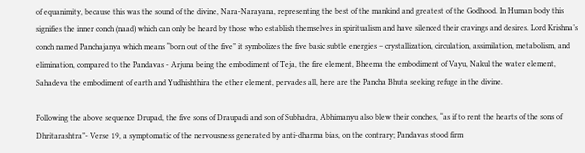of equanimity, because this was the sound of the divine, Nara-Narayana, representing the best of the mankind and greatest of the Godhood. In Human body this signifies the inner conch (naad) which can only be heard by those who establish themselves in spiritualism and have silenced their cravings and desires. Lord Krishna’s conch named Panchajanya which means “born out of the five” it symbolizes the five basic subtle energies – crystallization, circulation, assimilation, metabolism, and elimination, compared to the Pandavas - Arjuna being the embodiment of Teja, the fire element, Bheema the embodiment of Vayu, Nakul the water element, Sahadeva the embodiment of earth and Yudhishthira the ether element, pervades all, here are the Pancha Bhuta seeking refuge in the divine.

Following the above sequence Drupad, the five sons of Draupadi and son of Subhadra, Abhimanyu also blew their conches, “as if to rent the hearts of the sons of Dhritarashtra”- Verse 19, a symptomatic of the nervousness generated by anti-dharma bias, on the contrary; Pandavas stood firm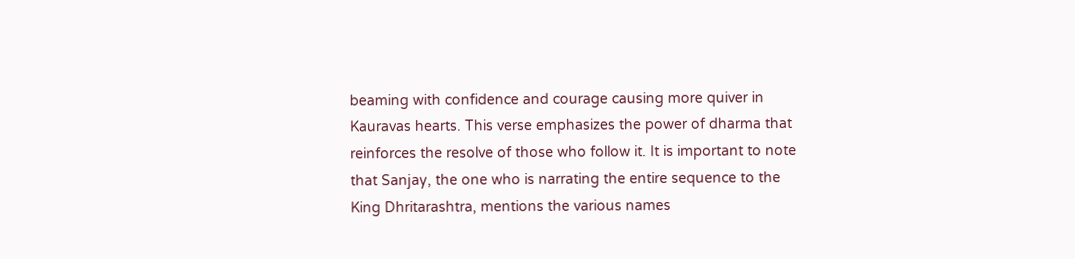beaming with confidence and courage causing more quiver in Kauravas hearts. This verse emphasizes the power of dharma that reinforces the resolve of those who follow it. It is important to note that Sanjay, the one who is narrating the entire sequence to the King Dhritarashtra, mentions the various names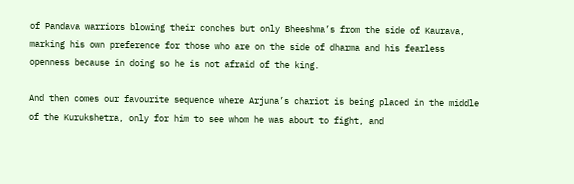of Pandava warriors blowing their conches but only Bheeshma’s from the side of Kaurava, marking his own preference for those who are on the side of dharma and his fearless openness because in doing so he is not afraid of the king.

And then comes our favourite sequence where Arjuna’s chariot is being placed in the middle of the Kurukshetra, only for him to see whom he was about to fight, and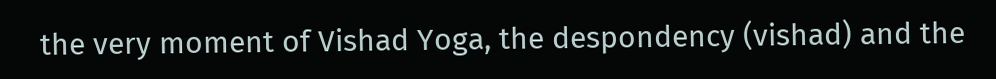the very moment of Vishad Yoga, the despondency (vishad) and the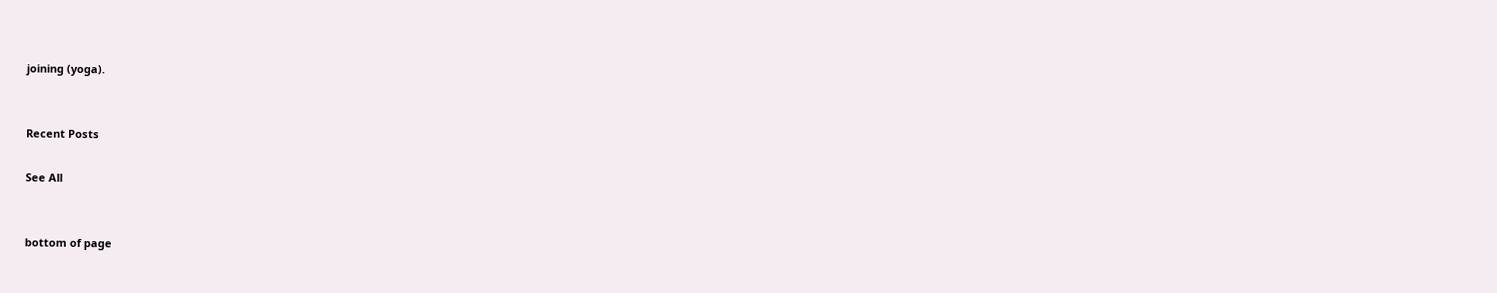joining (yoga).


Recent Posts

See All


bottom of page